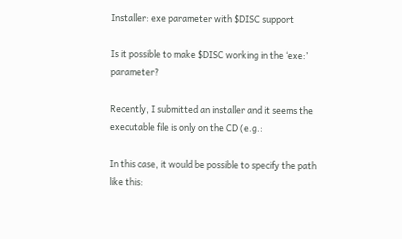Installer: exe parameter with $DISC support

Is it possible to make $DISC working in the ‘exe:’ parameter?

Recently, I submitted an installer and it seems the executable file is only on the CD (e.g.:

In this case, it would be possible to specify the path like this: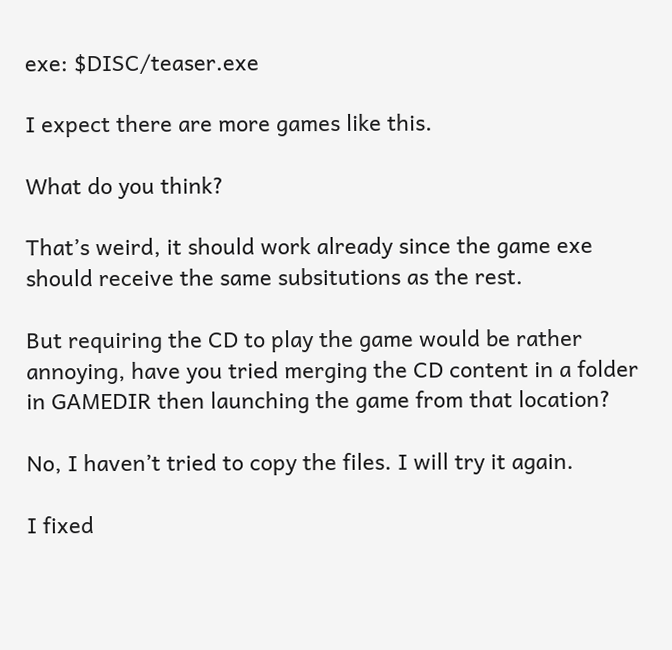exe: $DISC/teaser.exe

I expect there are more games like this.

What do you think?

That’s weird, it should work already since the game exe should receive the same subsitutions as the rest.

But requiring the CD to play the game would be rather annoying, have you tried merging the CD content in a folder in GAMEDIR then launching the game from that location?

No, I haven’t tried to copy the files. I will try it again.

I fixed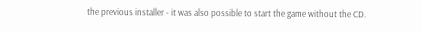the previous installer - it was also possible to start the game without the CD.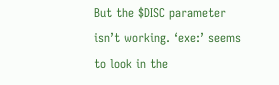But the $DISC parameter isn’t working. ‘exe:’ seems to look in the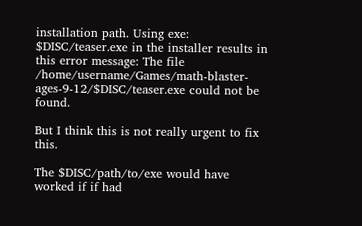installation path. Using exe: $DISC/teaser.exe in the installer results in this error message: The file /home/username/Games/math-blaster-ages-9-12/$DISC/teaser.exe could not be found.

But I think this is not really urgent to fix this.

The $DISC/path/to/exe would have worked if if had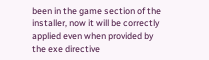been in the game section of the installer, now it will be correctly applied even when provided by the exe directive